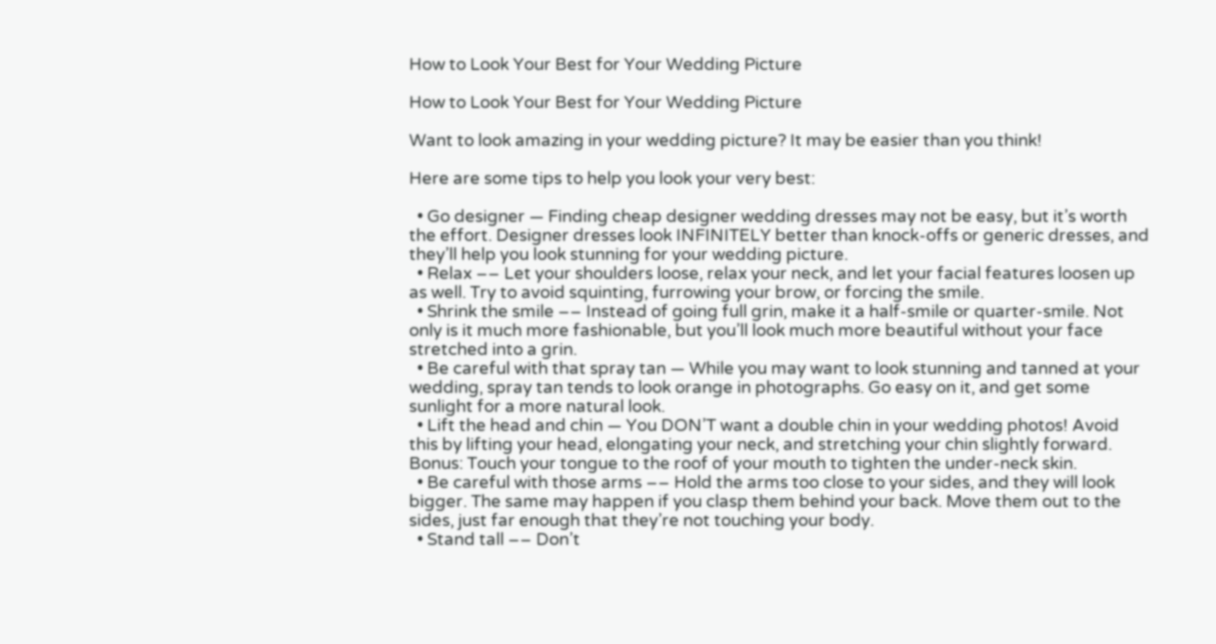How to Look Your Best for Your Wedding Picture

How to Look Your Best for Your Wedding Picture

Want to look amazing in your wedding picture? It may be easier than you think!

Here are some tips to help you look your very best:

  • Go designer — Finding cheap designer wedding dresses may not be easy, but it’s worth the effort. Designer dresses look INFINITELY better than knock-offs or generic dresses, and they’ll help you look stunning for your wedding picture.
  • Relax –– Let your shoulders loose, relax your neck, and let your facial features loosen up as well. Try to avoid squinting, furrowing your brow, or forcing the smile.
  • Shrink the smile –– Instead of going full grin, make it a half-smile or quarter-smile. Not only is it much more fashionable, but you’ll look much more beautiful without your face stretched into a grin.
  • Be careful with that spray tan — While you may want to look stunning and tanned at your wedding, spray tan tends to look orange in photographs. Go easy on it, and get some sunlight for a more natural look.
  • Lift the head and chin — You DON’T want a double chin in your wedding photos! Avoid this by lifting your head, elongating your neck, and stretching your chin slightly forward. Bonus: Touch your tongue to the roof of your mouth to tighten the under-neck skin.
  • Be careful with those arms –– Hold the arms too close to your sides, and they will look bigger. The same may happen if you clasp them behind your back. Move them out to the sides, just far enough that they’re not touching your body.
  • Stand tall –– Don’t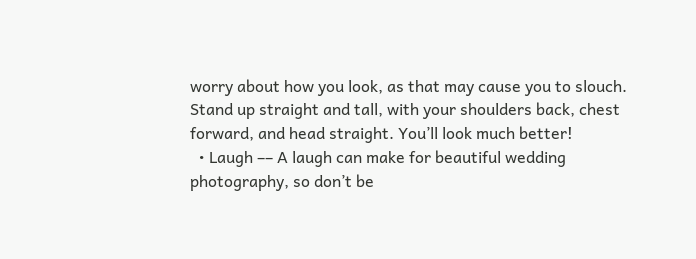worry about how you look, as that may cause you to slouch. Stand up straight and tall, with your shoulders back, chest forward, and head straight. You’ll look much better!
  • Laugh –– A laugh can make for beautiful wedding photography, so don’t be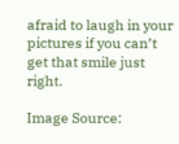afraid to laugh in your pictures if you can’t get that smile just right.

Image Source: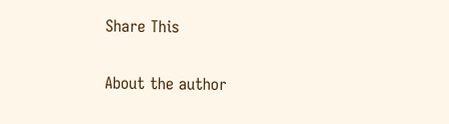Share This

About the author